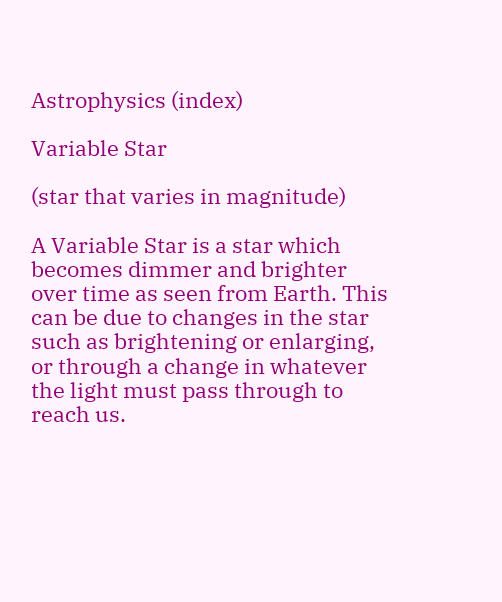Astrophysics (index)

Variable Star

(star that varies in magnitude)

A Variable Star is a star which becomes dimmer and brighter over time as seen from Earth. This can be due to changes in the star such as brightening or enlarging, or through a change in whatever the light must pass through to reach us.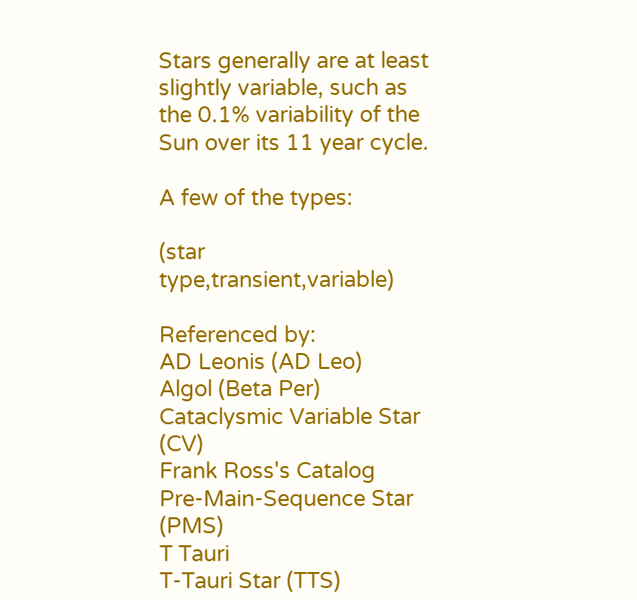Stars generally are at least slightly variable, such as the 0.1% variability of the Sun over its 11 year cycle.

A few of the types:

(star type,transient,variable)

Referenced by:
AD Leonis (AD Leo)
Algol (Beta Per)
Cataclysmic Variable Star (CV)
Frank Ross's Catalog
Pre-Main-Sequence Star (PMS)
T Tauri
T-Tauri Star (TTS)